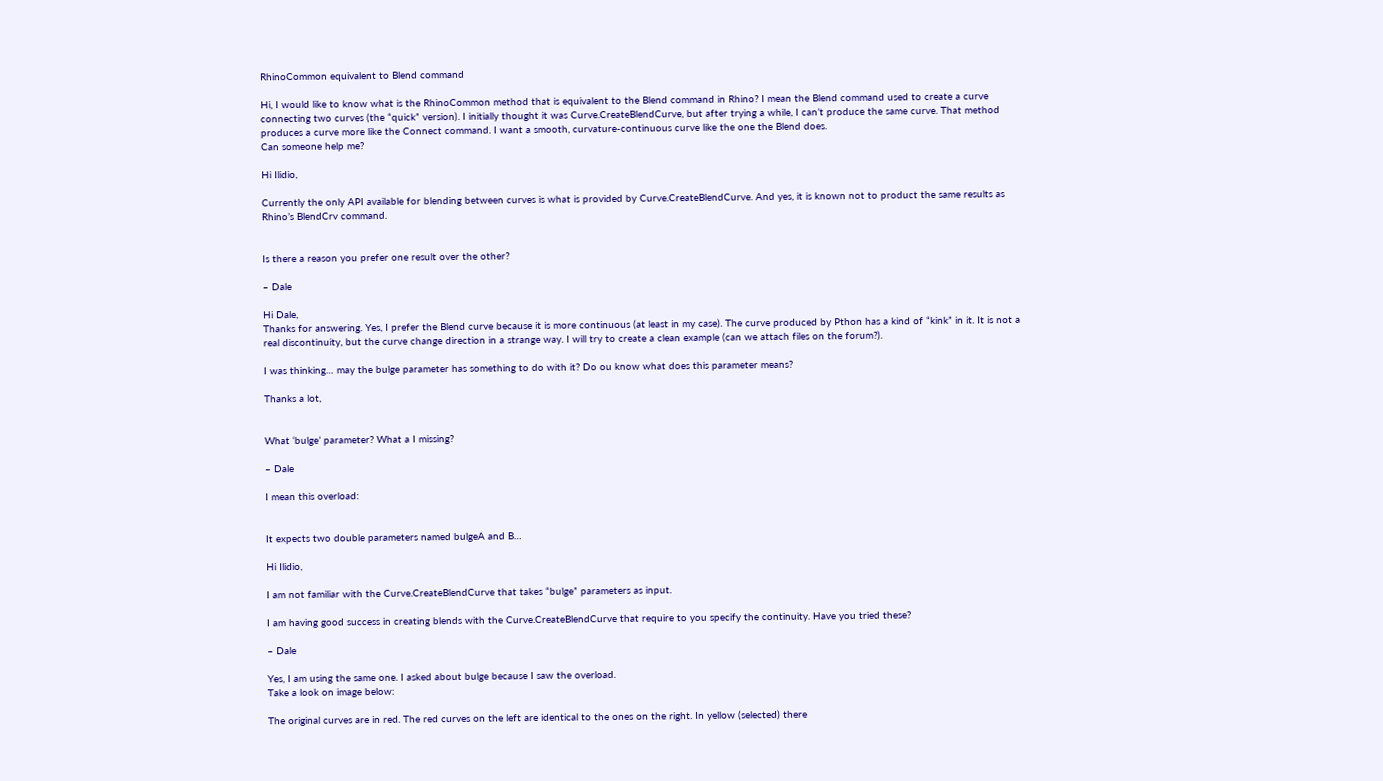RhinoCommon equivalent to Blend command

Hi, I would like to know what is the RhinoCommon method that is equivalent to the Blend command in Rhino? I mean the Blend command used to create a curve connecting two curves (the “quick” version). I initially thought it was Curve.CreateBlendCurve, but after trying a while, I can’t produce the same curve. That method produces a curve more like the Connect command. I want a smooth, curvature-continuous curve like the one the Blend does.
Can someone help me?

Hi Ilidio,

Currently the only API available for blending between curves is what is provided by Curve.CreateBlendCurve. And yes, it is known not to product the same results as Rhino’s BlendCrv command.


Is there a reason you prefer one result over the other?

– Dale

Hi Dale,
Thanks for answering. Yes, I prefer the Blend curve because it is more continuous (at least in my case). The curve produced by Pthon has a kind of “kink” in it. It is not a real discontinuity, but the curve change direction in a strange way. I will try to create a clean example (can we attach files on the forum?).

I was thinking… may the bulge parameter has something to do with it? Do ou know what does this parameter means?

Thanks a lot,


What ‘bulge’ parameter? What a I missing?

– Dale

I mean this overload:


It expects two double parameters named bulgeA and B…

Hi Ilidio,

I am not familiar with the Curve.CreateBlendCurve that takes “bulge” parameters as input.

I am having good success in creating blends with the Curve.CreateBlendCurve that require to you specify the continuity. Have you tried these?

– Dale

Yes, I am using the same one. I asked about bulge because I saw the overload.
Take a look on image below:

The original curves are in red. The red curves on the left are identical to the ones on the right. In yellow (selected) there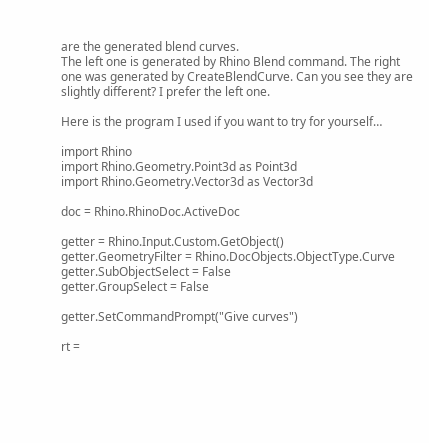are the generated blend curves.
The left one is generated by Rhino Blend command. The right one was generated by CreateBlendCurve. Can you see they are slightly different? I prefer the left one.

Here is the program I used if you want to try for yourself…

import Rhino
import Rhino.Geometry.Point3d as Point3d
import Rhino.Geometry.Vector3d as Vector3d

doc = Rhino.RhinoDoc.ActiveDoc

getter = Rhino.Input.Custom.GetObject()
getter.GeometryFilter = Rhino.DocObjects.ObjectType.Curve
getter.SubObjectSelect = False
getter.GroupSelect = False

getter.SetCommandPrompt("Give curves")

rt =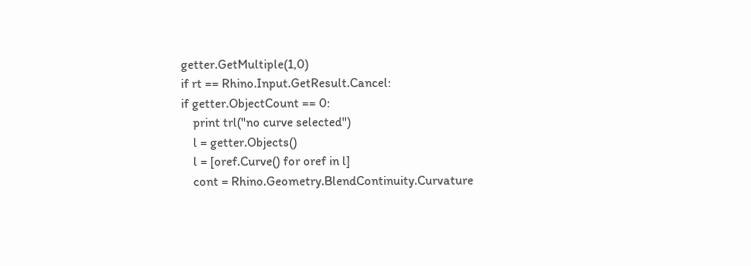getter.GetMultiple(1,0)
if rt == Rhino.Input.GetResult.Cancel:
if getter.ObjectCount == 0:
    print trl("no curve selected")
    l = getter.Objects()
    l = [oref.Curve() for oref in l]
    cont = Rhino.Geometry.BlendContinuity.Curvature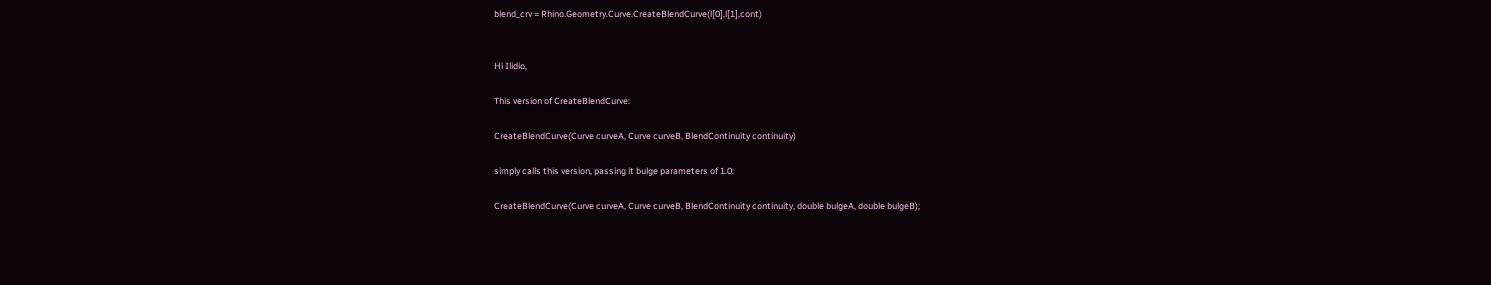blend_crv = Rhino.Geometry.Curve.CreateBlendCurve(l[0],l[1],cont)


Hi Ilidio,

This version of CreateBlendCurve:

CreateBlendCurve(Curve curveA, Curve curveB, BlendContinuity continuity)

simply calls this version, passing it bulge parameters of 1.0:

CreateBlendCurve(Curve curveA, Curve curveB, BlendContinuity continuity, double bulgeA, double bulgeB);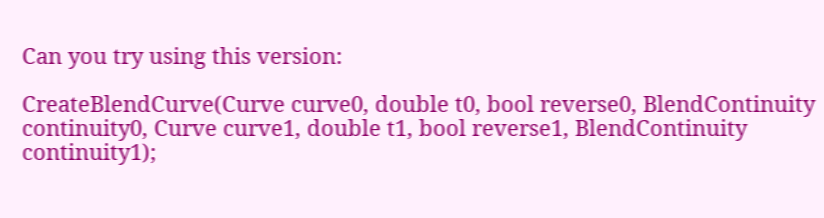Can you try using this version:

CreateBlendCurve(Curve curve0, double t0, bool reverse0, BlendContinuity continuity0, Curve curve1, double t1, bool reverse1, BlendContinuity continuity1);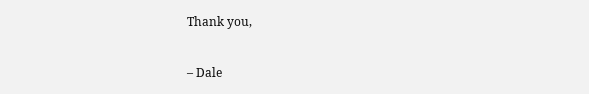Thank you,

– Dale